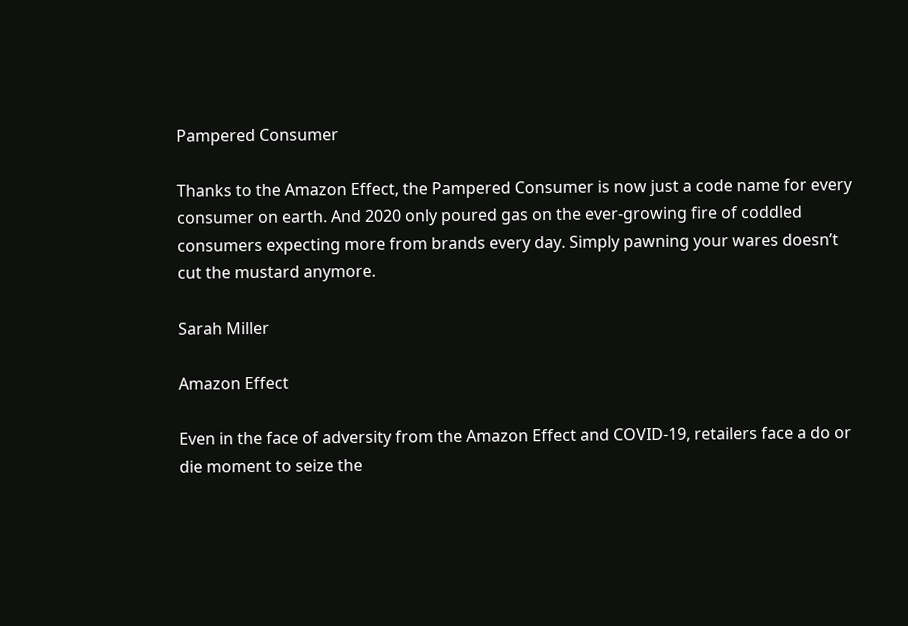Pampered Consumer

Thanks to the Amazon Effect, the Pampered Consumer is now just a code name for every consumer on earth. And 2020 only poured gas on the ever-growing fire of coddled consumers expecting more from brands every day. Simply pawning your wares doesn’t cut the mustard anymore.

Sarah Miller

Amazon Effect

Even in the face of adversity from the Amazon Effect and COVID-19, retailers face a do or die moment to seize the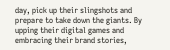day, pick up their slingshots and prepare to take down the giants. By upping their digital games and embracing their brand stories,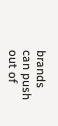brands can push out of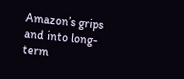Amazon’s grips and into long-term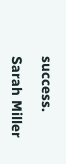success.

Sarah Miller